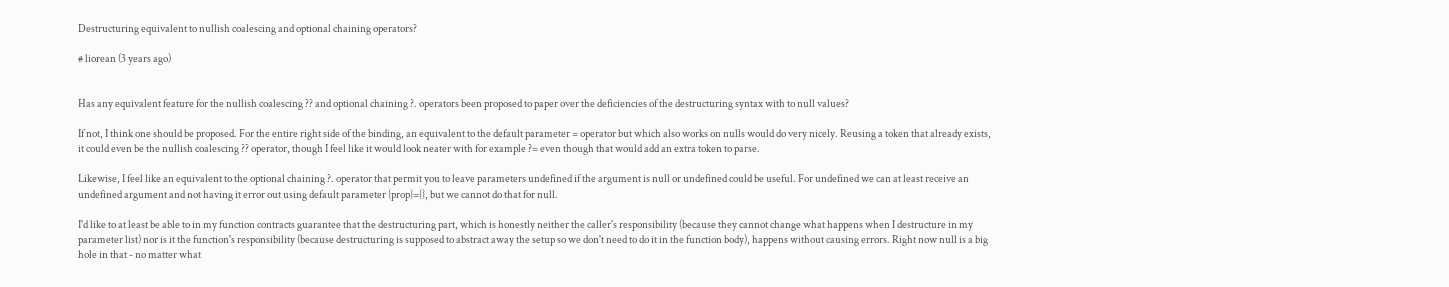Destructuring equivalent to nullish coalescing and optional chaining operators?

# liorean (3 years ago)


Has any equivalent feature for the nullish coalescing ?? and optional chaining ?. operators been proposed to paper over the deficiencies of the destructuring syntax with to null values?

If not, I think one should be proposed. For the entire right side of the binding, an equivalent to the default parameter = operator but which also works on nulls would do very nicely. Reusing a token that already exists, it could even be the nullish coalescing ?? operator, though I feel like it would look neater with for example ?= even though that would add an extra token to parse.

Likewise, I feel like an equivalent to the optional chaining ?. operator that permit you to leave parameters undefined if the argument is null or undefined could be useful. For undefined we can at least receive an undefined argument and not having it error out using default parameter {prop}={}, but we cannot do that for null.

I'd like to at least be able to in my function contracts guarantee that the destructuring part, which is honestly neither the caller's responsibility (because they cannot change what happens when I destructure in my parameter list) nor is it the function's responsibility (because destructuring is supposed to abstract away the setup so we don't need to do it in the function body), happens without causing errors. Right now null is a big hole in that - no matter what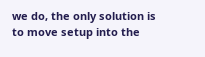we do, the only solution is to move setup into the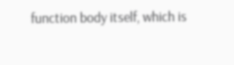function body itself, which is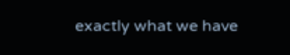exactly what we have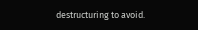destructuring to avoid.